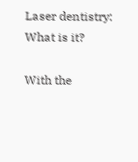Laser dentistry: What is it?

With the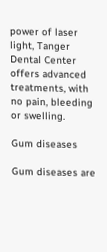power of laser light, Tanger Dental Center offers advanced treatments, with no pain, bleeding or swelling.

Gum diseases

Gum diseases are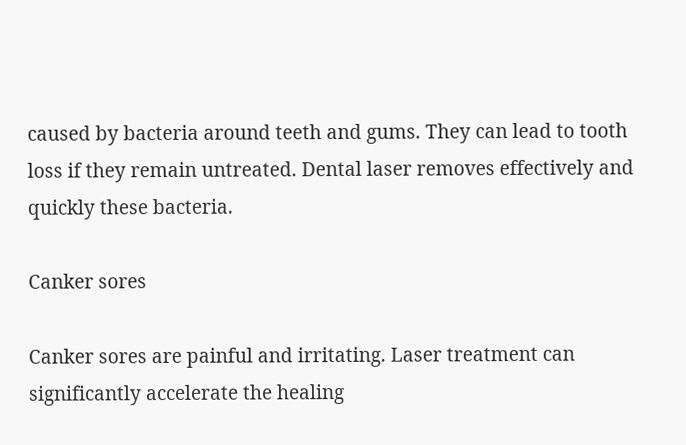caused by bacteria around teeth and gums. They can lead to tooth loss if they remain untreated. Dental laser removes effectively and quickly these bacteria.

Canker sores

Canker sores are painful and irritating. Laser treatment can significantly accelerate the healing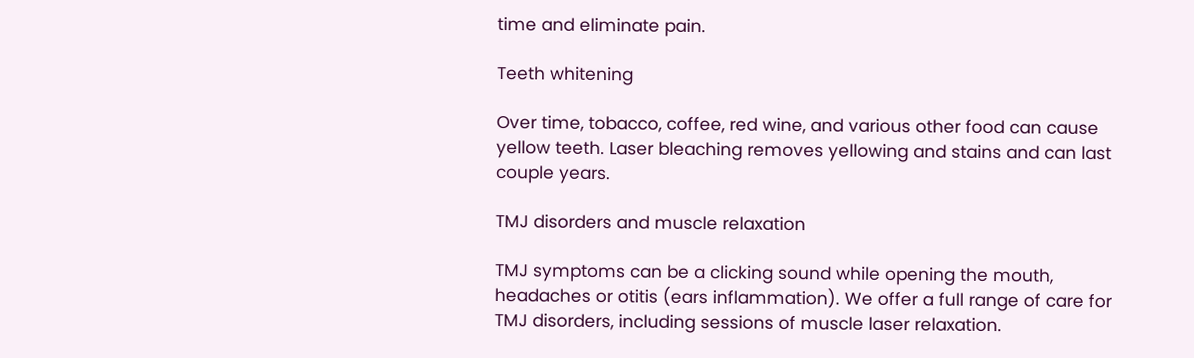time and eliminate pain.

Teeth whitening

Over time, tobacco, coffee, red wine, and various other food can cause yellow teeth. Laser bleaching removes yellowing and stains and can last couple years.

TMJ disorders and muscle relaxation

TMJ symptoms can be a clicking sound while opening the mouth, headaches or otitis (ears inflammation). We offer a full range of care for TMJ disorders, including sessions of muscle laser relaxation.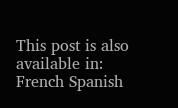This post is also available in: French Spanish